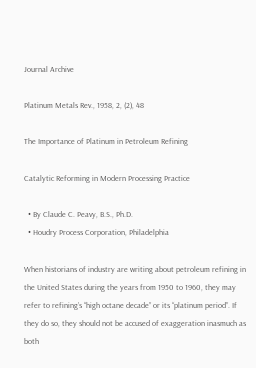Journal Archive

Platinum Metals Rev., 1958, 2, (2), 48

The Importance of Platinum in Petroleum Refining

Catalytic Reforming in Modern Processing Practice

  • By Claude C. Peavy, B.S., Ph.D.
  • Houdry Process Corporation, Philadelphia

When historians of industry are writing about petroleum refining in the United States during the years from 1950 to 1960, they may refer to refining’s “high octane decade” or its “platinum period”. If they do so, they should not be accused of exaggeration inasmuch as both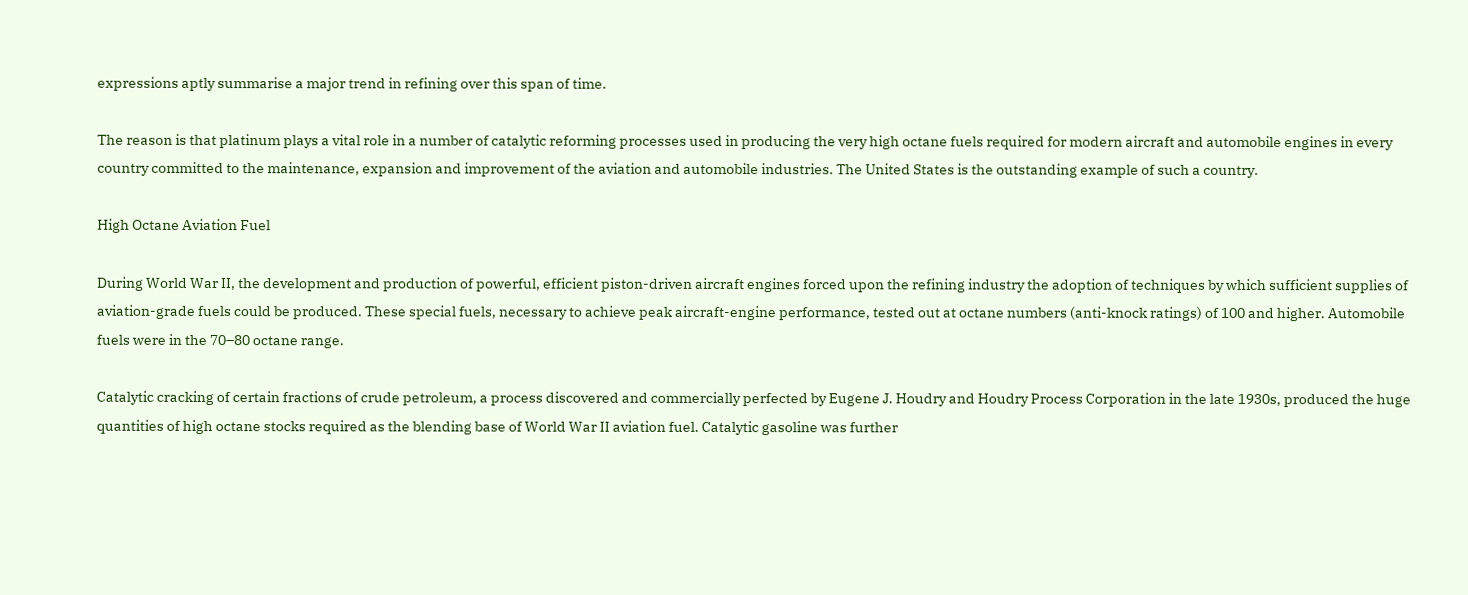expressions aptly summarise a major trend in refining over this span of time.

The reason is that platinum plays a vital role in a number of catalytic reforming processes used in producing the very high octane fuels required for modern aircraft and automobile engines in every country committed to the maintenance, expansion and improvement of the aviation and automobile industries. The United States is the outstanding example of such a country.

High Octane Aviation Fuel

During World War II, the development and production of powerful, efficient piston-driven aircraft engines forced upon the refining industry the adoption of techniques by which sufficient supplies of aviation-grade fuels could be produced. These special fuels, necessary to achieve peak aircraft-engine performance, tested out at octane numbers (anti-knock ratings) of 100 and higher. Automobile fuels were in the 70–80 octane range.

Catalytic cracking of certain fractions of crude petroleum, a process discovered and commercially perfected by Eugene J. Houdry and Houdry Process Corporation in the late 1930s, produced the huge quantities of high octane stocks required as the blending base of World War II aviation fuel. Catalytic gasoline was further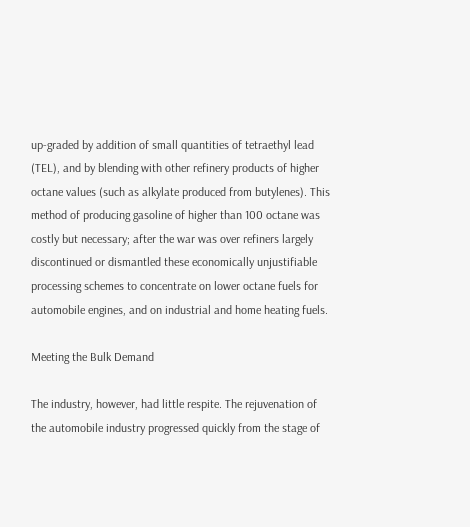up-graded by addition of small quantities of tetraethyl lead (TEL), and by blending with other refinery products of higher octane values (such as alkylate produced from butylenes). This method of producing gasoline of higher than 100 octane was costly but necessary; after the war was over refiners largely discontinued or dismantled these economically unjustifiable processing schemes to concentrate on lower octane fuels for automobile engines, and on industrial and home heating fuels.

Meeting the Bulk Demand

The industry, however, had little respite. The rejuvenation of the automobile industry progressed quickly from the stage of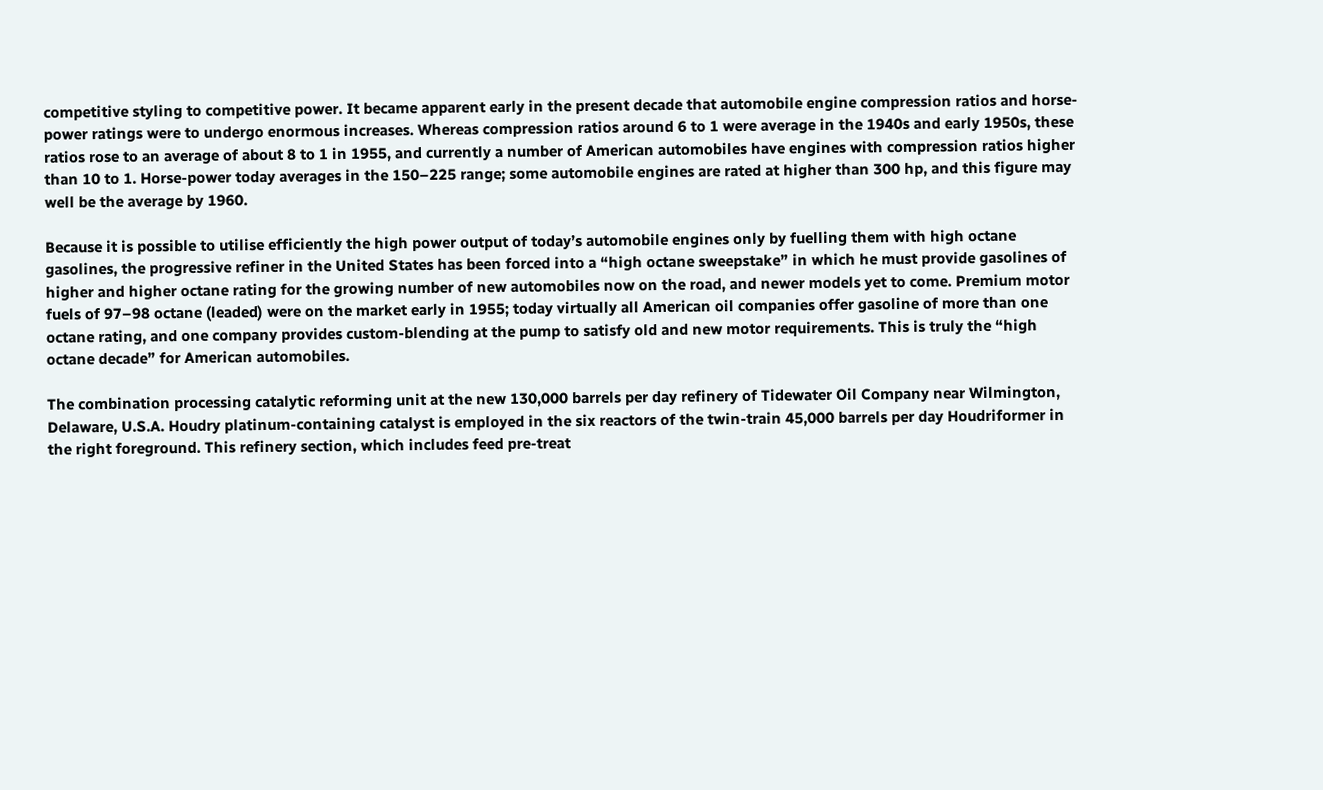competitive styling to competitive power. It became apparent early in the present decade that automobile engine compression ratios and horse-power ratings were to undergo enormous increases. Whereas compression ratios around 6 to 1 were average in the 1940s and early 1950s, these ratios rose to an average of about 8 to 1 in 1955, and currently a number of American automobiles have engines with compression ratios higher than 10 to 1. Horse-power today averages in the 150–225 range; some automobile engines are rated at higher than 300 hp, and this figure may well be the average by 1960.

Because it is possible to utilise efficiently the high power output of today’s automobile engines only by fuelling them with high octane gasolines, the progressive refiner in the United States has been forced into a “high octane sweepstake” in which he must provide gasolines of higher and higher octane rating for the growing number of new automobiles now on the road, and newer models yet to come. Premium motor fuels of 97–98 octane (leaded) were on the market early in 1955; today virtually all American oil companies offer gasoline of more than one octane rating, and one company provides custom-blending at the pump to satisfy old and new motor requirements. This is truly the “high octane decade” for American automobiles.

The combination processing catalytic reforming unit at the new 130,000 barrels per day refinery of Tidewater Oil Company near Wilmington, Delaware, U.S.A. Houdry platinum-containing catalyst is employed in the six reactors of the twin-train 45,000 barrels per day Houdriformer in the right foreground. This refinery section, which includes feed pre-treat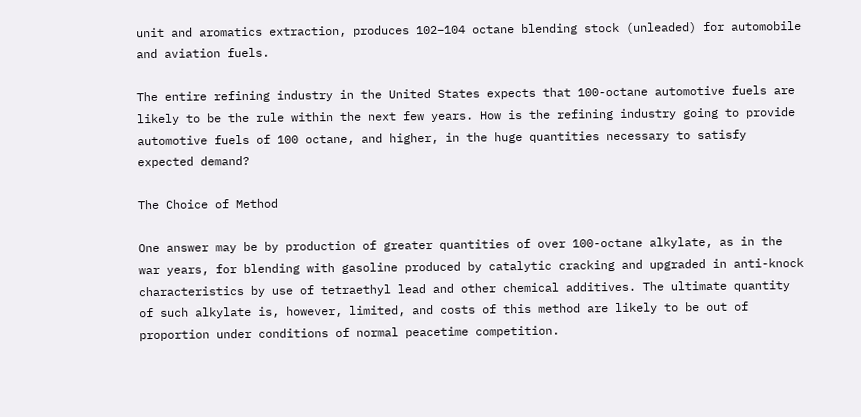unit and aromatics extraction, produces 102–104 octane blending stock (unleaded) for automobile and aviation fuels.

The entire refining industry in the United States expects that 100-octane automotive fuels are likely to be the rule within the next few years. How is the refining industry going to provide automotive fuels of 100 octane, and higher, in the huge quantities necessary to satisfy expected demand?

The Choice of Method

One answer may be by production of greater quantities of over 100-octane alkylate, as in the war years, for blending with gasoline produced by catalytic cracking and upgraded in anti-knock characteristics by use of tetraethyl lead and other chemical additives. The ultimate quantity of such alkylate is, however, limited, and costs of this method are likely to be out of proportion under conditions of normal peacetime competition.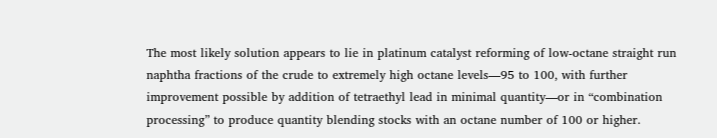The most likely solution appears to lie in platinum catalyst reforming of low-octane straight run naphtha fractions of the crude to extremely high octane levels—95 to 100, with further improvement possible by addition of tetraethyl lead in minimal quantity—or in “combination processing” to produce quantity blending stocks with an octane number of 100 or higher.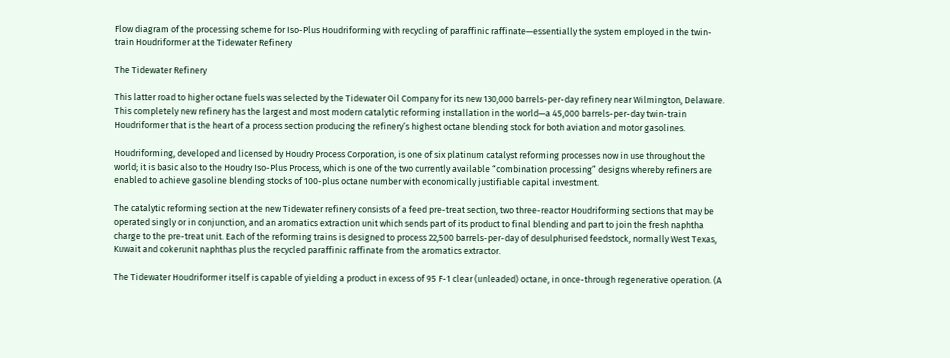Flow diagram of the processing scheme for Iso-Plus Houdriforming with recycling of paraffinic raffinate—essentially the system employed in the twin-train Houdriformer at the Tidewater Refinery

The Tidewater Refinery

This latter road to higher octane fuels was selected by the Tidewater Oil Company for its new 130,000 barrels-per-day refinery near Wilmington, Delaware. This completely new refinery has the largest and most modern catalytic reforming installation in the world—a 45,000 barrels-per-day twin-train Houdriformer that is the heart of a process section producing the refinery’s highest octane blending stock for both aviation and motor gasolines.

Houdriforming, developed and licensed by Houdry Process Corporation, is one of six platinum catalyst reforming processes now in use throughout the world; it is basic also to the Houdry Iso-Plus Process, which is one of the two currently available “combination processing” designs whereby refiners are enabled to achieve gasoline blending stocks of 100-plus octane number with economically justifiable capital investment.

The catalytic reforming section at the new Tidewater refinery consists of a feed pre-treat section, two three-reactor Houdriforming sections that may be operated singly or in conjunction, and an aromatics extraction unit which sends part of its product to final blending and part to join the fresh naphtha charge to the pre-treat unit. Each of the reforming trains is designed to process 22,500 barrels-per-day of desulphurised feedstock, normally West Texas, Kuwait and cokerunit naphthas plus the recycled paraffinic raffinate from the aromatics extractor.

The Tidewater Houdriformer itself is capable of yielding a product in excess of 95 F-1 clear (unleaded) octane, in once-through regenerative operation. (A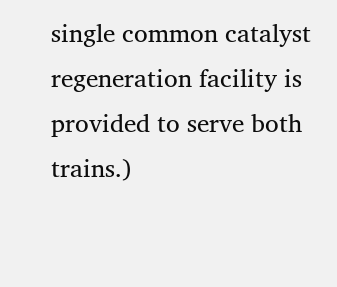single common catalyst regeneration facility is provided to serve both trains.)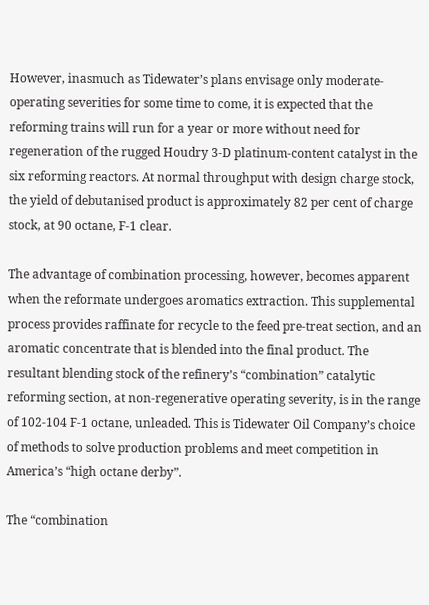However, inasmuch as Tidewater’s plans envisage only moderate-operating severities for some time to come, it is expected that the reforming trains will run for a year or more without need for regeneration of the rugged Houdry 3-D platinum-content catalyst in the six reforming reactors. At normal throughput with design charge stock, the yield of debutanised product is approximately 82 per cent of charge stock, at 90 octane, F-1 clear.

The advantage of combination processing, however, becomes apparent when the reformate undergoes aromatics extraction. This supplemental process provides raffinate for recycle to the feed pre-treat section, and an aromatic concentrate that is blended into the final product. The resultant blending stock of the refinery’s “combination” catalytic reforming section, at non-regenerative operating severity, is in the range of 102-104 F-1 octane, unleaded. This is Tidewater Oil Company’s choice of methods to solve production problems and meet competition in America’s “high octane derby”.

The “combination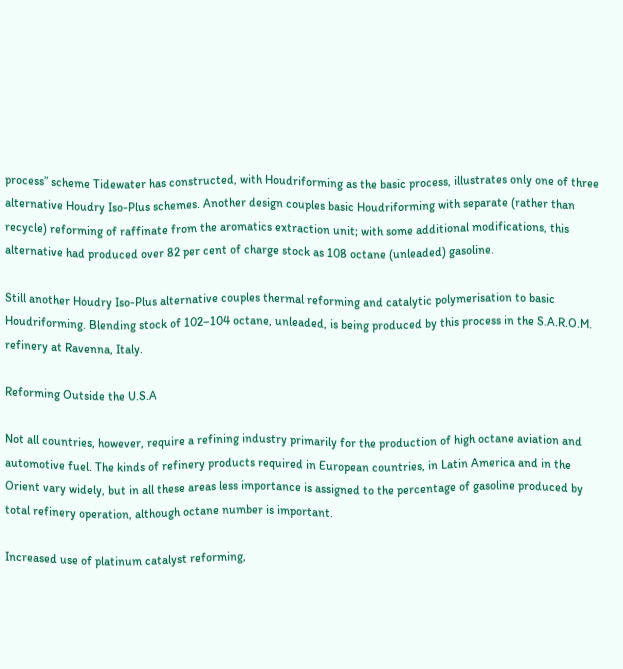process” scheme Tidewater has constructed, with Houdriforming as the basic process, illustrates only one of three alternative Houdry Iso-Plus schemes. Another design couples basic Houdriforming with separate (rather than recycle) reforming of raffinate from the aromatics extraction unit; with some additional modifications, this alternative had produced over 82 per cent of charge stock as 108 octane (unleaded) gasoline.

Still another Houdry Iso-Plus alternative couples thermal reforming and catalytic polymerisation to basic Houdriforming. Blending stock of 102–104 octane, unleaded, is being produced by this process in the S.A.R.O.M. refinery at Ravenna, Italy.

Reforming Outside the U.S.A

Not all countries, however, require a refining industry primarily for the production of high octane aviation and automotive fuel. The kinds of refinery products required in European countries, in Latin America and in the Orient vary widely, but in all these areas less importance is assigned to the percentage of gasoline produced by total refinery operation, although octane number is important.

Increased use of platinum catalyst reforming,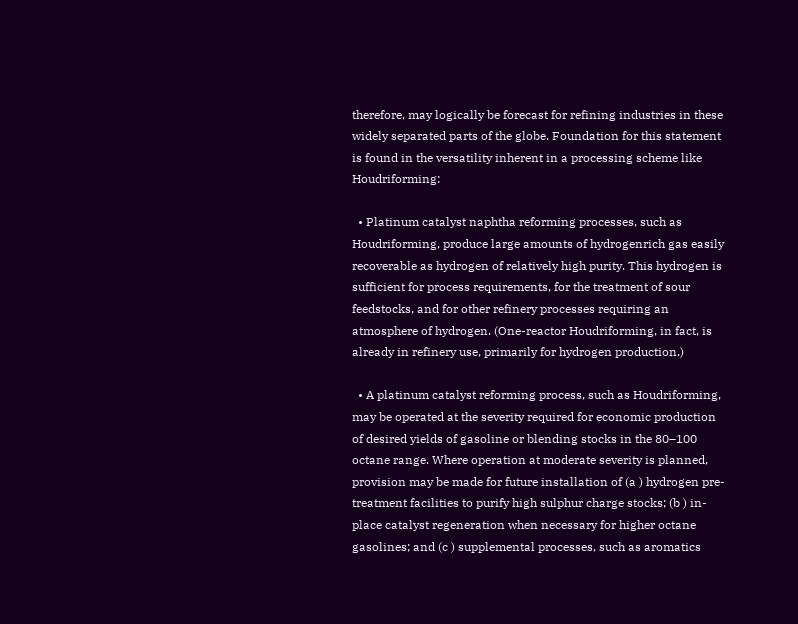therefore, may logically be forecast for refining industries in these widely separated parts of the globe. Foundation for this statement is found in the versatility inherent in a processing scheme like Houdriforming:

  • Platinum catalyst naphtha reforming processes, such as Houdriforming, produce large amounts of hydrogenrich gas easily recoverable as hydrogen of relatively high purity. This hydrogen is sufficient for process requirements, for the treatment of sour feedstocks, and for other refinery processes requiring an atmosphere of hydrogen. (One-reactor Houdriforming, in fact, is already in refinery use, primarily for hydrogen production.)

  • A platinum catalyst reforming process, such as Houdriforming, may be operated at the severity required for economic production of desired yields of gasoline or blending stocks in the 80–100 octane range. Where operation at moderate severity is planned, provision may be made for future installation of (a ) hydrogen pre-treatment facilities to purify high sulphur charge stocks; (b ) in-place catalyst regeneration when necessary for higher octane gasolines; and (c ) supplemental processes, such as aromatics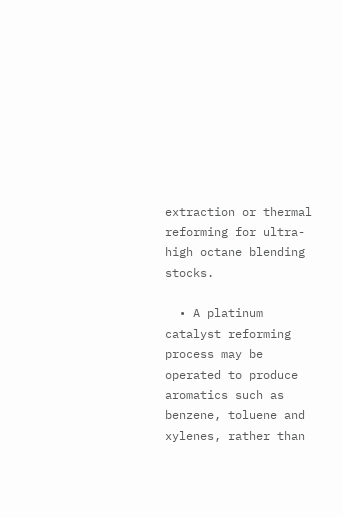extraction or thermal reforming for ultra-high octane blending stocks.

  • A platinum catalyst reforming process may be operated to produce aromatics such as benzene, toluene and xylenes, rather than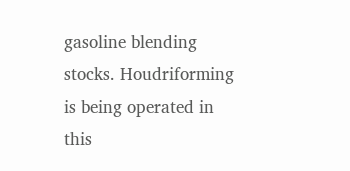gasoline blending stocks. Houdriforming is being operated in this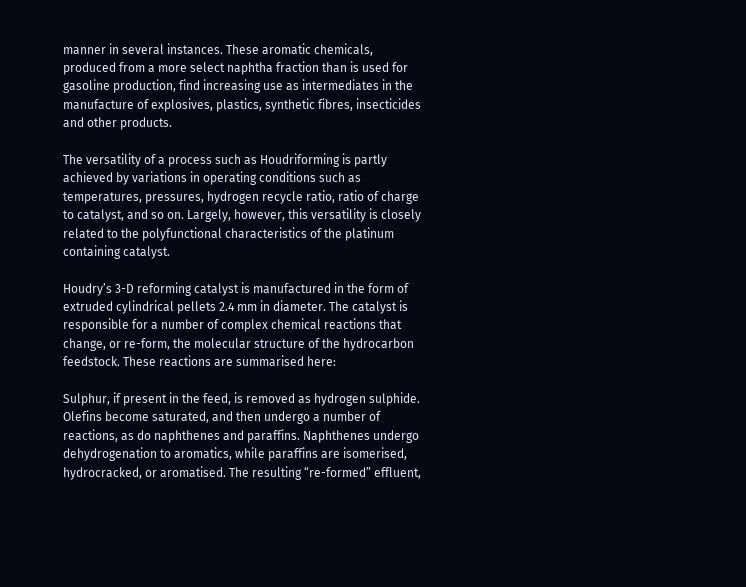manner in several instances. These aromatic chemicals, produced from a more select naphtha fraction than is used for gasoline production, find increasing use as intermediates in the manufacture of explosives, plastics, synthetic fibres, insecticides and other products.

The versatility of a process such as Houdriforming is partly achieved by variations in operating conditions such as temperatures, pressures, hydrogen recycle ratio, ratio of charge to catalyst, and so on. Largely, however, this versatility is closely related to the polyfunctional characteristics of the platinum containing catalyst.

Houdry’s 3-D reforming catalyst is manufactured in the form of extruded cylindrical pellets 2.4 mm in diameter. The catalyst is responsible for a number of complex chemical reactions that change, or re-form, the molecular structure of the hydrocarbon feedstock. These reactions are summarised here:

Sulphur, if present in the feed, is removed as hydrogen sulphide. Olefins become saturated, and then undergo a number of reactions, as do naphthenes and paraffins. Naphthenes undergo dehydrogenation to aromatics, while paraffins are isomerised, hydrocracked, or aromatised. The resulting “re-formed” effluent,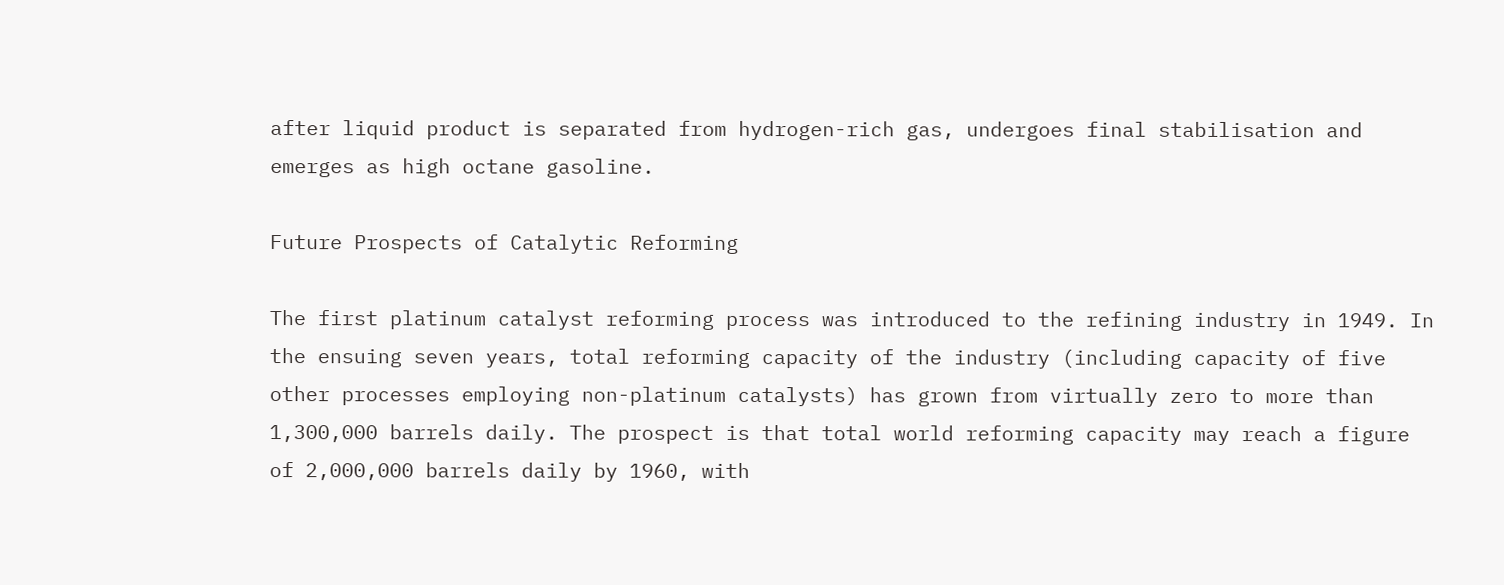after liquid product is separated from hydrogen-rich gas, undergoes final stabilisation and emerges as high octane gasoline.

Future Prospects of Catalytic Reforming

The first platinum catalyst reforming process was introduced to the refining industry in 1949. In the ensuing seven years, total reforming capacity of the industry (including capacity of five other processes employing non-platinum catalysts) has grown from virtually zero to more than 1,300,000 barrels daily. The prospect is that total world reforming capacity may reach a figure of 2,000,000 barrels daily by 1960, with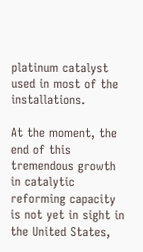platinum catalyst used in most of the installations.

At the moment, the end of this tremendous growth in catalytic reforming capacity is not yet in sight in the United States,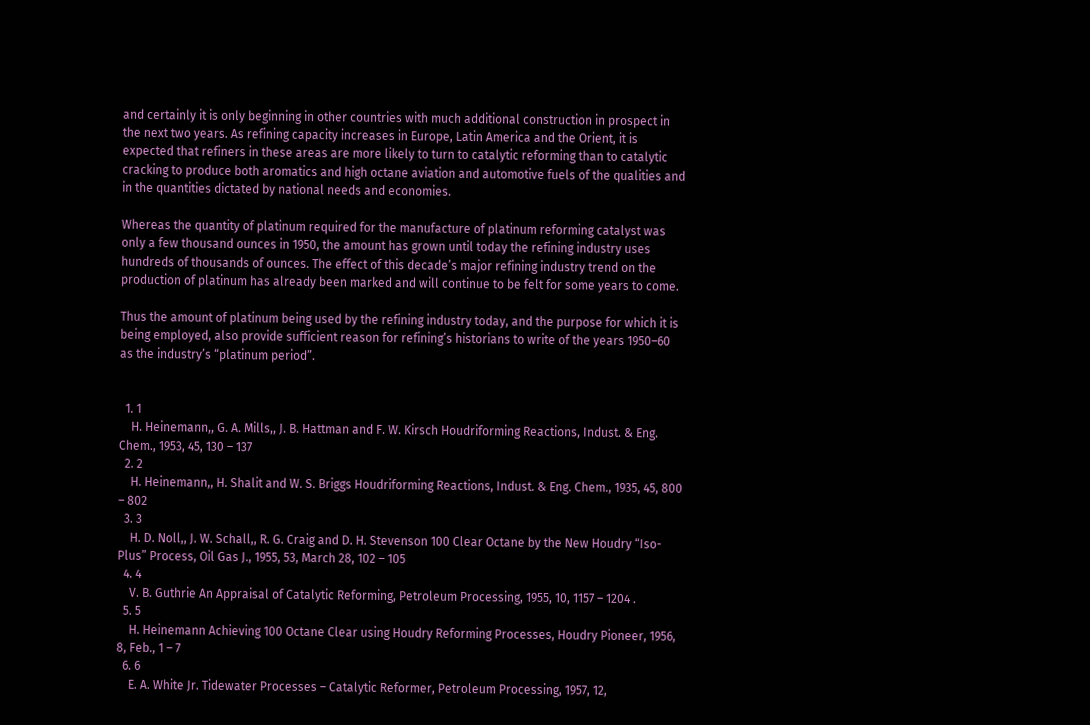and certainly it is only beginning in other countries with much additional construction in prospect in the next two years. As refining capacity increases in Europe, Latin America and the Orient, it is expected that refiners in these areas are more likely to turn to catalytic reforming than to catalytic cracking to produce both aromatics and high octane aviation and automotive fuels of the qualities and in the quantities dictated by national needs and economies.

Whereas the quantity of platinum required for the manufacture of platinum reforming catalyst was only a few thousand ounces in 1950, the amount has grown until today the refining industry uses hundreds of thousands of ounces. The effect of this decade’s major refining industry trend on the production of platinum has already been marked and will continue to be felt for some years to come.

Thus the amount of platinum being used by the refining industry today, and the purpose for which it is being employed, also provide sufficient reason for refining’s historians to write of the years 1950–60 as the industry’s “platinum period”.


  1. 1
    H. Heinemann,, G. A. Mills,, J. B. Hattman and F. W. Kirsch Houdriforming Reactions, Indust. & Eng. Chem., 1953, 45, 130 – 137
  2. 2
    H. Heinemann,, H. Shalit and W. S. Briggs Houdriforming Reactions, Indust. & Eng. Chem., 1935, 45, 800 – 802
  3. 3
    H. D. Noll,, J. W. Schall,, R. G. Craig and D. H. Stevenson 100 Clear Octane by the New Houdry “Iso-Plus” Process, Oil Gas J., 1955, 53, March 28, 102 – 105
  4. 4
    V. B. Guthrie An Appraisal of Catalytic Reforming, Petroleum Processing, 1955, 10, 1157 – 1204 .
  5. 5
    H. Heinemann Achieving 100 Octane Clear using Houdry Reforming Processes, Houdry Pioneer, 1956, 8, Feb., 1 – 7
  6. 6
    E. A. White Jr. Tidewater Processes – Catalytic Reformer, Petroleum Processing, 1957, 12,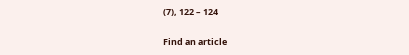(7), 122 – 124

Find an article